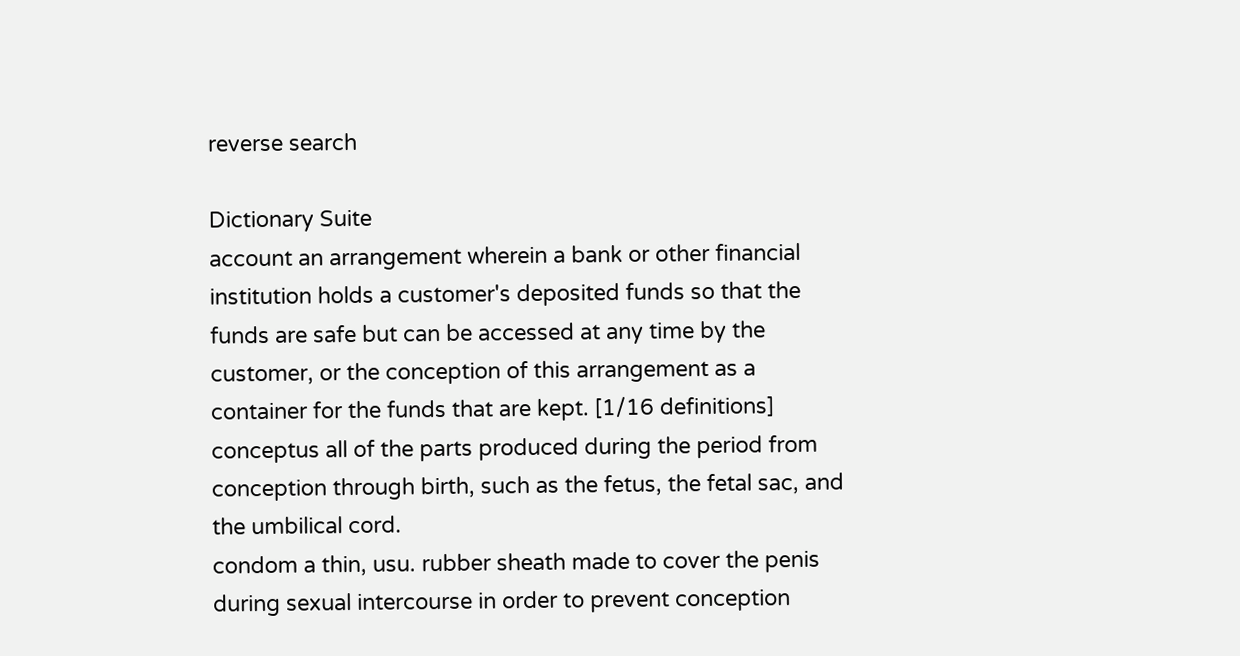reverse search

Dictionary Suite
account an arrangement wherein a bank or other financial institution holds a customer's deposited funds so that the funds are safe but can be accessed at any time by the customer, or the conception of this arrangement as a container for the funds that are kept. [1/16 definitions]
conceptus all of the parts produced during the period from conception through birth, such as the fetus, the fetal sac, and the umbilical cord.
condom a thin, usu. rubber sheath made to cover the penis during sexual intercourse in order to prevent conception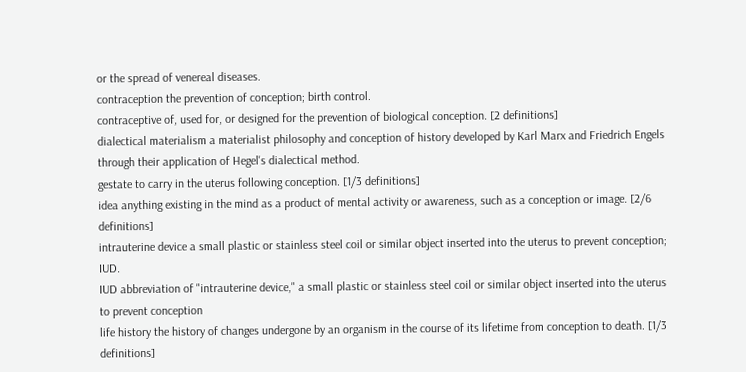or the spread of venereal diseases.
contraception the prevention of conception; birth control.
contraceptive of, used for, or designed for the prevention of biological conception. [2 definitions]
dialectical materialism a materialist philosophy and conception of history developed by Karl Marx and Friedrich Engels through their application of Hegel's dialectical method.
gestate to carry in the uterus following conception. [1/3 definitions]
idea anything existing in the mind as a product of mental activity or awareness, such as a conception or image. [2/6 definitions]
intrauterine device a small plastic or stainless steel coil or similar object inserted into the uterus to prevent conception; IUD.
IUD abbreviation of "intrauterine device," a small plastic or stainless steel coil or similar object inserted into the uterus to prevent conception
life history the history of changes undergone by an organism in the course of its lifetime from conception to death. [1/3 definitions]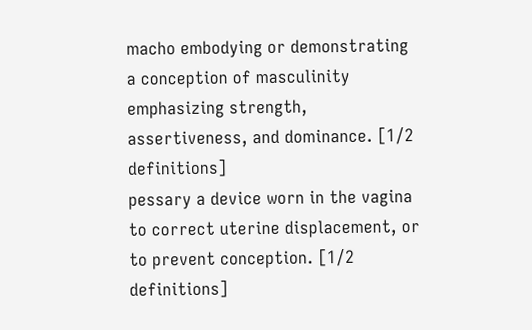macho embodying or demonstrating a conception of masculinity emphasizing strength, assertiveness, and dominance. [1/2 definitions]
pessary a device worn in the vagina to correct uterine displacement, or to prevent conception. [1/2 definitions]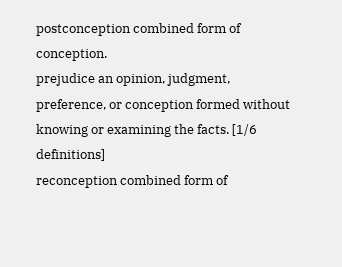postconception combined form of conception.
prejudice an opinion, judgment, preference, or conception formed without knowing or examining the facts. [1/6 definitions]
reconception combined form of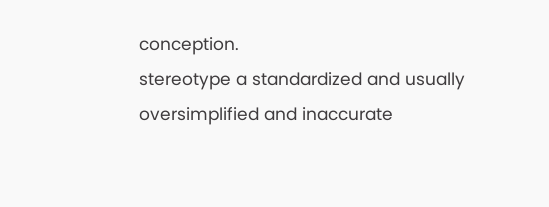conception.
stereotype a standardized and usually oversimplified and inaccurate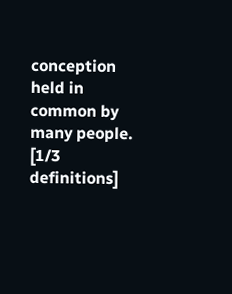conception held in common by many people. [1/3 definitions]